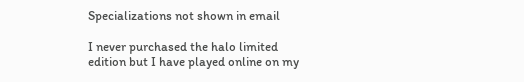Specializations not shown in email

I never purchased the halo limited edition but I have played online on my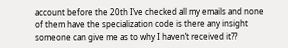account before the 20th I’ve checked all my emails and none of them have the specialization code is there any insight someone can give me as to why I haven’t received it??